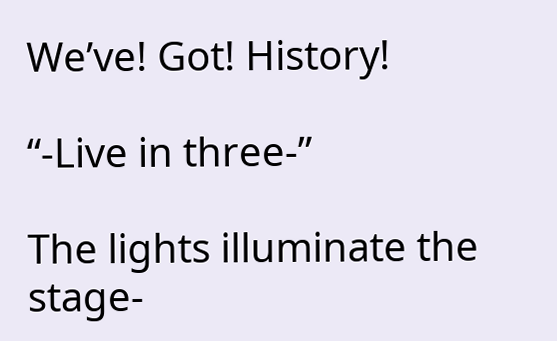We’ve! Got! History!

“-Live in three-”

The lights illuminate the stage-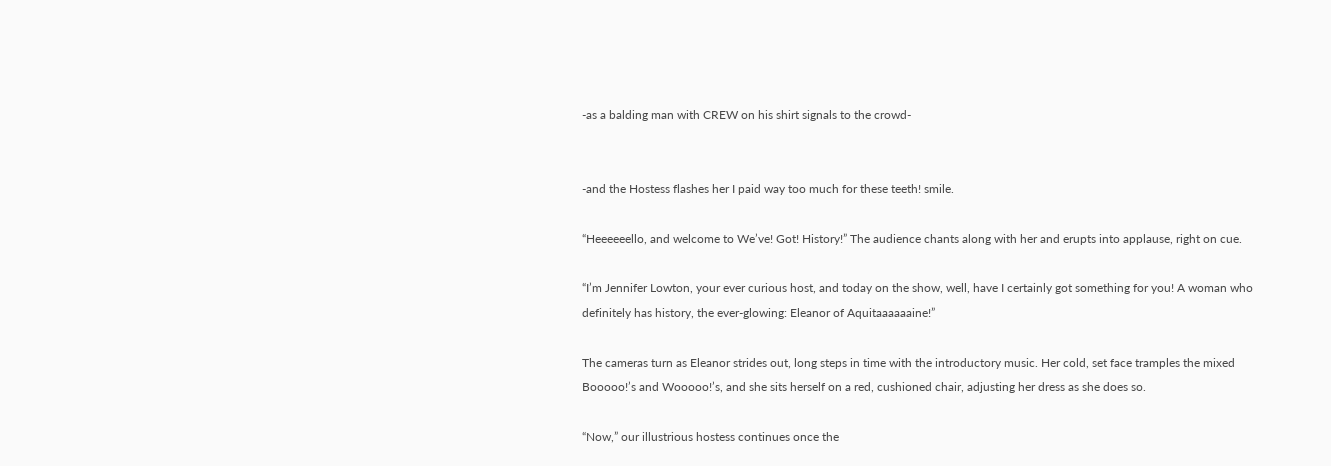-as a balding man with CREW on his shirt signals to the crowd-


-and the Hostess flashes her I paid way too much for these teeth! smile.

“Heeeeeello, and welcome to We’ve! Got! History!” The audience chants along with her and erupts into applause, right on cue.

“I’m Jennifer Lowton, your ever curious host, and today on the show, well, have I certainly got something for you! A woman who definitely has history, the ever-glowing: Eleanor of Aquitaaaaaaine!”

The cameras turn as Eleanor strides out, long steps in time with the introductory music. Her cold, set face tramples the mixed Booooo!’s and Wooooo!’s, and she sits herself on a red, cushioned chair, adjusting her dress as she does so.

“Now,” our illustrious hostess continues once the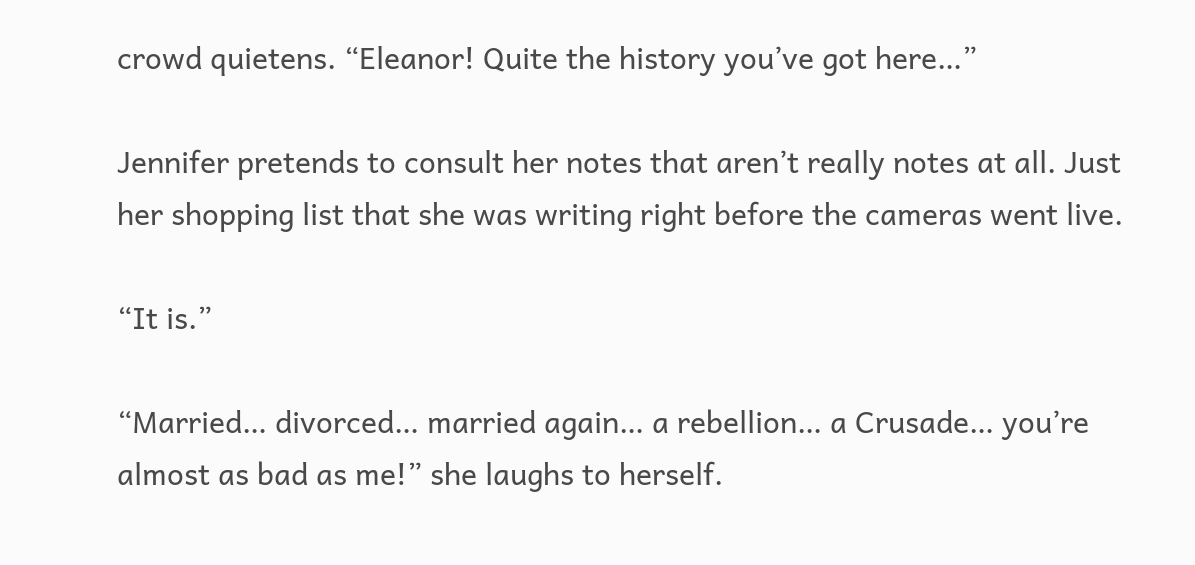crowd quietens. “Eleanor! Quite the history you’ve got here…”

Jennifer pretends to consult her notes that aren’t really notes at all. Just her shopping list that she was writing right before the cameras went live.

“It is.”

“Married… divorced… married again… a rebellion… a Crusade… you’re almost as bad as me!” she laughs to herself.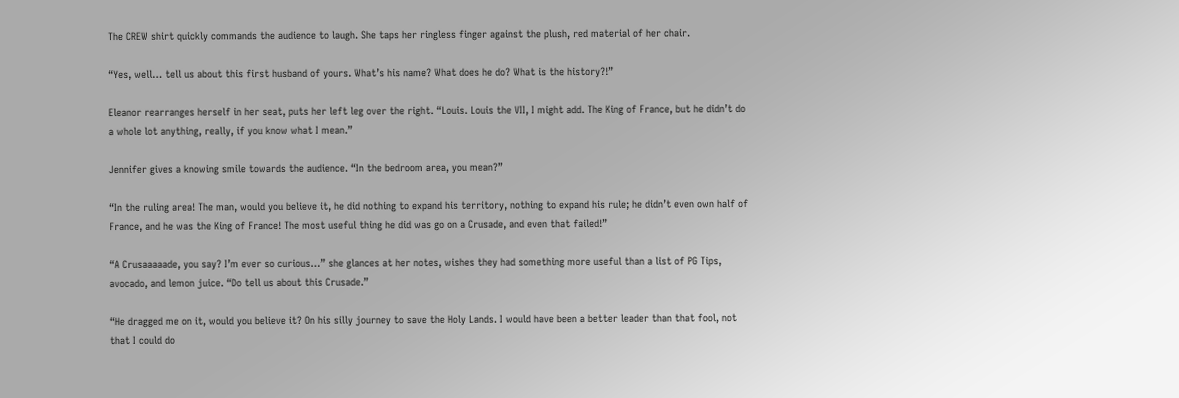The CREW shirt quickly commands the audience to laugh. She taps her ringless finger against the plush, red material of her chair.

“Yes, well… tell us about this first husband of yours. What’s his name? What does he do? What is the history?!”

Eleanor rearranges herself in her seat, puts her left leg over the right. “Louis. Louis the VII, I might add. The King of France, but he didn’t do a whole lot anything, really, if you know what I mean.”

Jennifer gives a knowing smile towards the audience. “In the bedroom area, you mean?”

“In the ruling area! The man, would you believe it, he did nothing to expand his territory, nothing to expand his rule; he didn’t even own half of France, and he was the King of France! The most useful thing he did was go on a Crusade, and even that failed!”

“A Crusaaaaade, you say? I’m ever so curious…” she glances at her notes, wishes they had something more useful than a list of PG Tips, avocado, and lemon juice. “Do tell us about this Crusade.”

“He dragged me on it, would you believe it? On his silly journey to save the Holy Lands. I would have been a better leader than that fool, not that I could do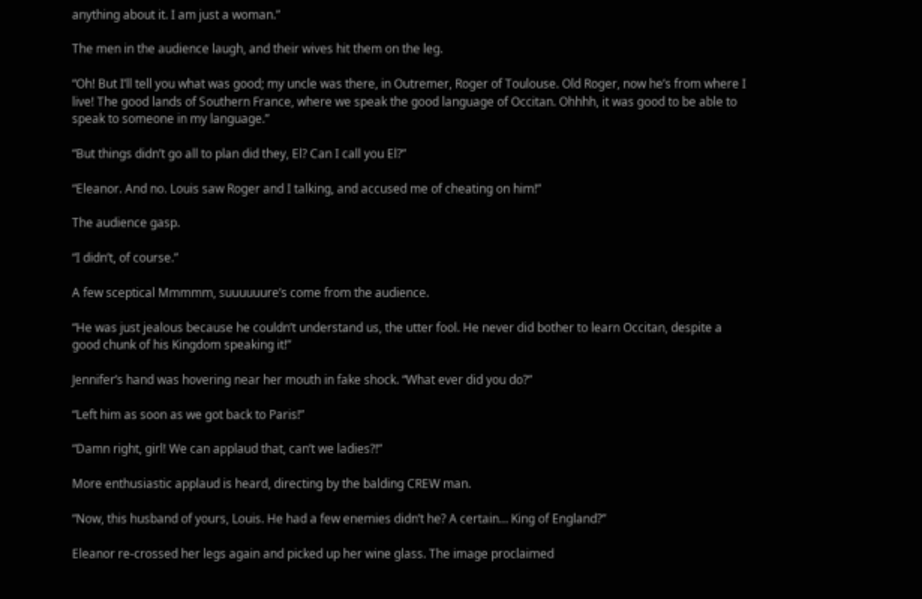anything about it. I am just a woman.”

The men in the audience laugh, and their wives hit them on the leg.

“Oh! But I’ll tell you what was good; my uncle was there, in Outremer, Roger of Toulouse. Old Roger, now he’s from where I live! The good lands of Southern France, where we speak the good language of Occitan. Ohhhh, it was good to be able to speak to someone in my language.”

“But things didn’t go all to plan did they, El? Can I call you El?”

“Eleanor. And no. Louis saw Roger and I talking, and accused me of cheating on him!”

The audience gasp.

“I didn’t, of course.”

A few sceptical Mmmmm, suuuuuure’s come from the audience.

“He was just jealous because he couldn’t understand us, the utter fool. He never did bother to learn Occitan, despite a good chunk of his Kingdom speaking it!”

Jennifer’s hand was hovering near her mouth in fake shock. “What ever did you do?”

“Left him as soon as we got back to Paris!”

“Damn right, girl! We can applaud that, can’t we ladies?!”

More enthusiastic applaud is heard, directing by the balding CREW man.

“Now, this husband of yours, Louis. He had a few enemies didn’t he? A certain… King of England?”

Eleanor re-crossed her legs again and picked up her wine glass. The image proclaimed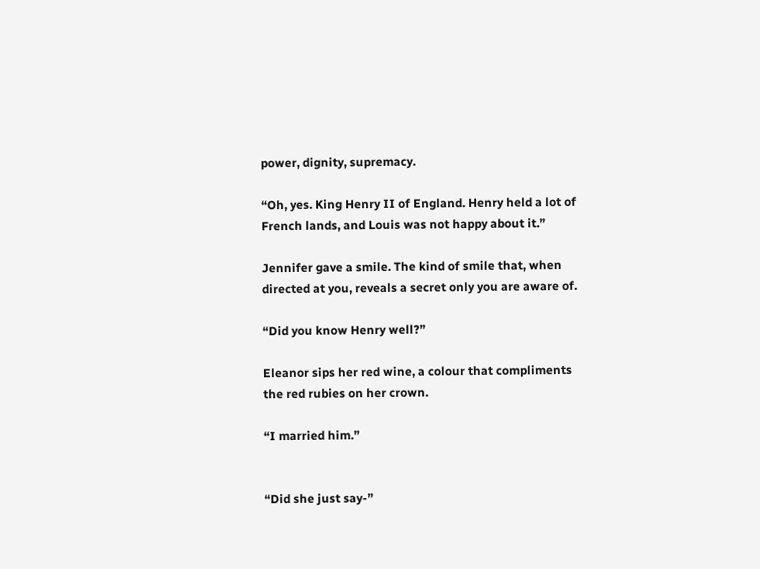power, dignity, supremacy.

“Oh, yes. King Henry II of England. Henry held a lot of French lands, and Louis was not happy about it.”

Jennifer gave a smile. The kind of smile that, when directed at you, reveals a secret only you are aware of.

“Did you know Henry well?”

Eleanor sips her red wine, a colour that compliments the red rubies on her crown.

“I married him.”


“Did she just say-”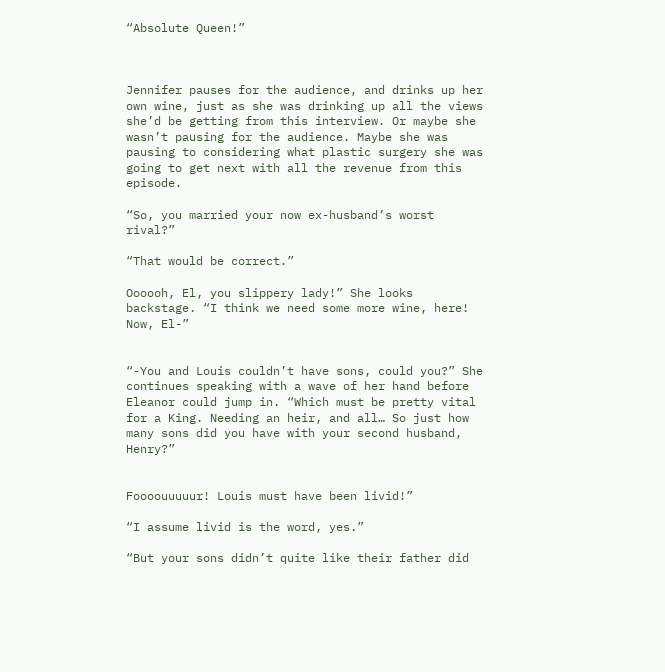“Absolute Queen!”



Jennifer pauses for the audience, and drinks up her own wine, just as she was drinking up all the views she’d be getting from this interview. Or maybe she wasn’t pausing for the audience. Maybe she was pausing to considering what plastic surgery she was going to get next with all the revenue from this episode.

“So, you married your now ex-husband’s worst rival?”

“That would be correct.”

Oooooh, El, you slippery lady!” She looks backstage. “I think we need some more wine, here! Now, El-”


“-You and Louis couldn’t have sons, could you?” She continues speaking with a wave of her hand before Eleanor could jump in. “Which must be pretty vital for a King. Needing an heir, and all… So just how many sons did you have with your second husband, Henry?”


Foooouuuuur! Louis must have been livid!”

“I assume livid is the word, yes.”

“But your sons didn’t quite like their father did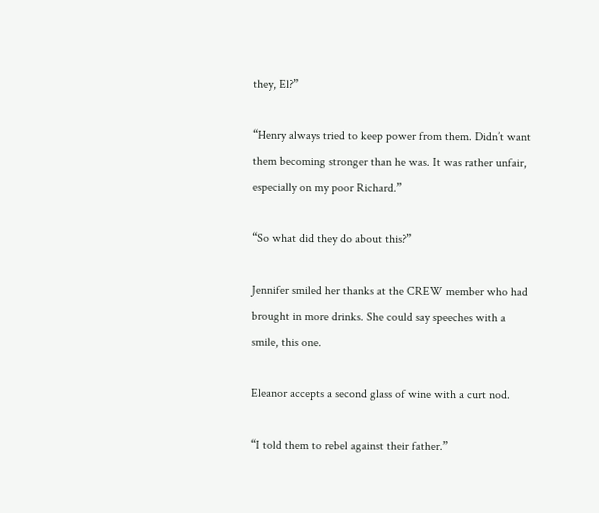they, El?”

“Henry always tried to keep power from them. Didn’t want them becoming stronger than he was. It was rather unfair, especially on my poor Richard.”

“So what did they do about this?”

Jennifer smiled her thanks at the CREW member who had brought in more drinks. She could say speeches with a smile, this one.

Eleanor accepts a second glass of wine with a curt nod.

“I told them to rebel against their father.”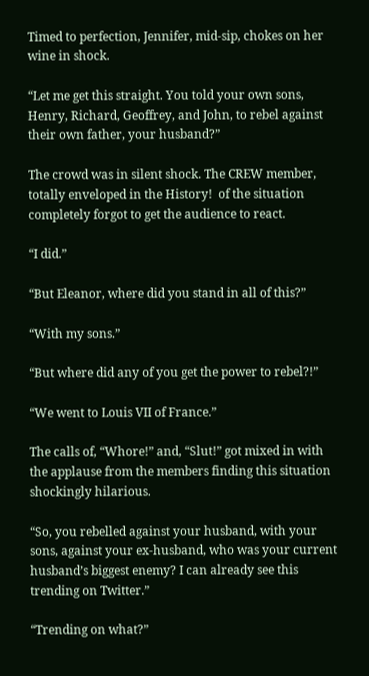Timed to perfection, Jennifer, mid-sip, chokes on her wine in shock.

“Let me get this straight. You told your own sons, Henry, Richard, Geoffrey, and John, to rebel against their own father, your husband?”

The crowd was in silent shock. The CREW member, totally enveloped in the History!  of the situation completely forgot to get the audience to react.

“I did.”

“But Eleanor, where did you stand in all of this?”

“With my sons.”

“But where did any of you get the power to rebel?!”

“We went to Louis VII of France.”

The calls of, “Whore!” and, “Slut!” got mixed in with the applause from the members finding this situation shockingly hilarious.

“So, you rebelled against your husband, with your sons, against your ex-husband, who was your current husband’s biggest enemy? I can already see this trending on Twitter.”

“Trending on what?”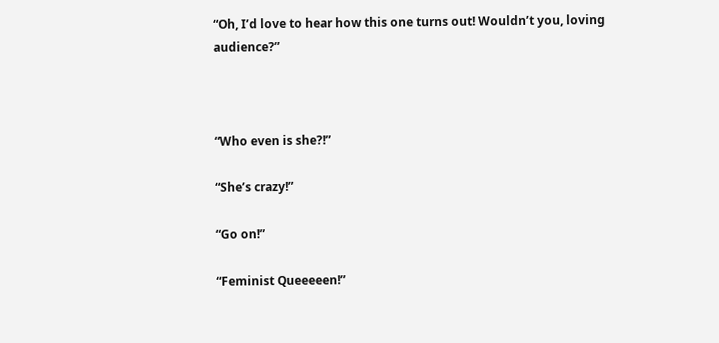“Oh, I’d love to hear how this one turns out! Wouldn’t you, loving audience?”



“Who even is she?!”

“She’s crazy!”

“Go on!”

“Feminist Queeeeen!”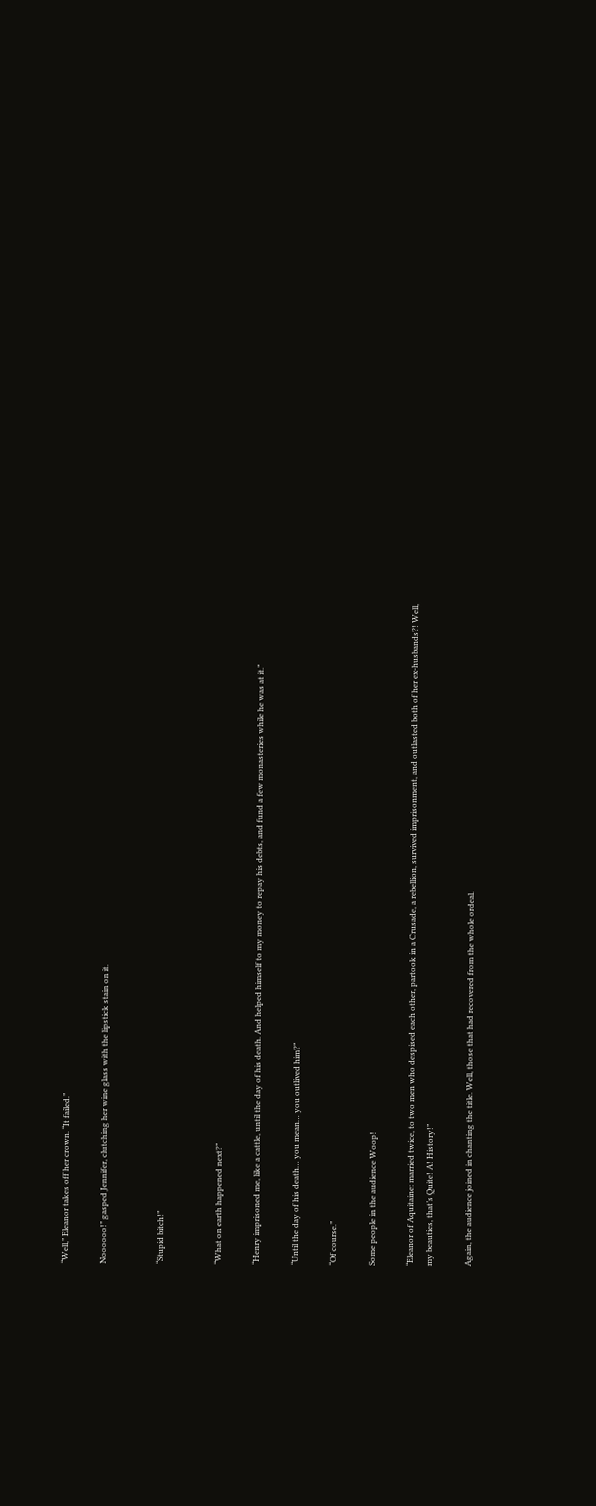“Well,” Eleanor takes off her crown. “It failed.”

Noooooo!” gasped Jennifer, clutching her wine glass with the lipstick stain on it.


“Stupid bitch!”


“What on earth happened next?”

“Henry imprisoned me, like a cattle, until the day of his death. And helped himself to my money to repay his debts, and fund a few monasteries while he was at it.”

“Until the day of his death… you mean… you outlived him?”

“Of course.”

Some people in the audience Woop!

“Eleanor of Aquitaine: married twice, to two men who despised each other, partook in a Crusade, a rebellion, survived imprisonment, and outlasted both of her ex-husbands?! Well, my beauties, that’s Quite! A! History!”

Again, the audience joined in chanting the title. Well, those that had recovered from the whole ordeal.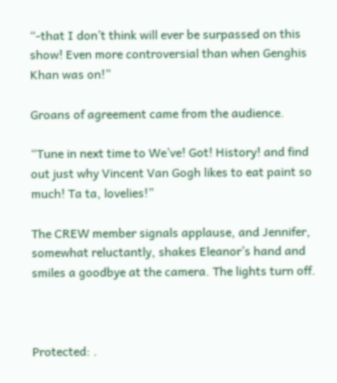“-that I don’t think will ever be surpassed on this show! Even more controversial than when Genghis Khan was on!”

Groans of agreement came from the audience.

“Tune in next time to We’ve! Got! History! and find out just why Vincent Van Gogh likes to eat paint so much! Ta ta, lovelies!”

The CREW member signals applause, and Jennifer, somewhat reluctantly, shakes Eleanor’s hand and smiles a goodbye at the camera. The lights turn off.



Protected: .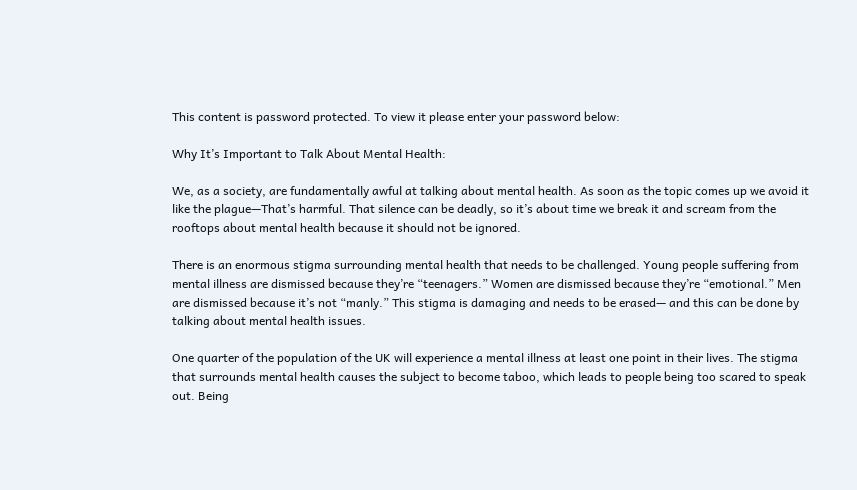This content is password protected. To view it please enter your password below:

Why It’s Important to Talk About Mental Health:

We, as a society, are fundamentally awful at talking about mental health. As soon as the topic comes up we avoid it like the plague—That’s harmful. That silence can be deadly, so it’s about time we break it and scream from the rooftops about mental health because it should not be ignored.

There is an enormous stigma surrounding mental health that needs to be challenged. Young people suffering from mental illness are dismissed because they’re “teenagers.” Women are dismissed because they’re “emotional.” Men are dismissed because it’s not “manly.” This stigma is damaging and needs to be erased— and this can be done by talking about mental health issues.

One quarter of the population of the UK will experience a mental illness at least one point in their lives. The stigma that surrounds mental health causes the subject to become taboo, which leads to people being too scared to speak out. Being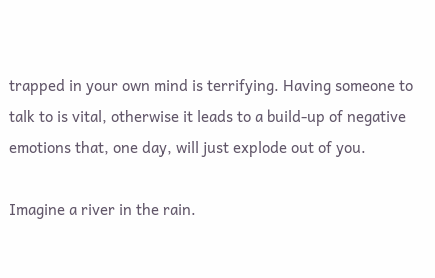trapped in your own mind is terrifying. Having someone to talk to is vital, otherwise it leads to a build-up of negative emotions that, one day, will just explode out of you.

Imagine a river in the rain.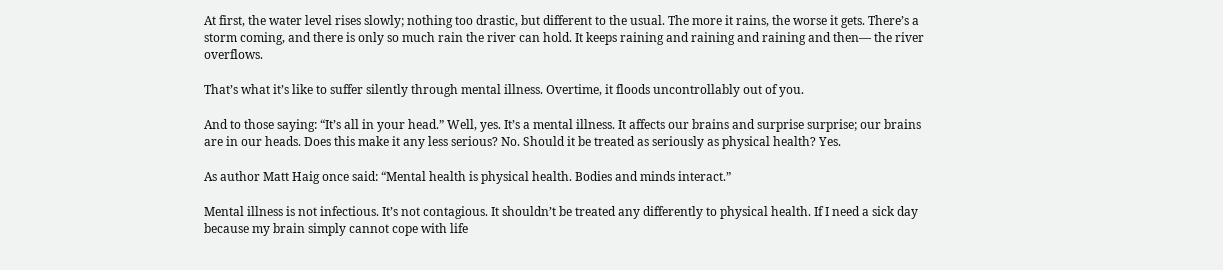At first, the water level rises slowly; nothing too drastic, but different to the usual. The more it rains, the worse it gets. There’s a storm coming, and there is only so much rain the river can hold. It keeps raining and raining and raining and then— the river overflows.

That’s what it’s like to suffer silently through mental illness. Overtime, it floods uncontrollably out of you.

And to those saying: “It’s all in your head.” Well, yes. It’s a mental illness. It affects our brains and surprise surprise; our brains are in our heads. Does this make it any less serious? No. Should it be treated as seriously as physical health? Yes.

As author Matt Haig once said: “Mental health is physical health. Bodies and minds interact.”

Mental illness is not infectious. It’s not contagious. It shouldn’t be treated any differently to physical health. If I need a sick day because my brain simply cannot cope with life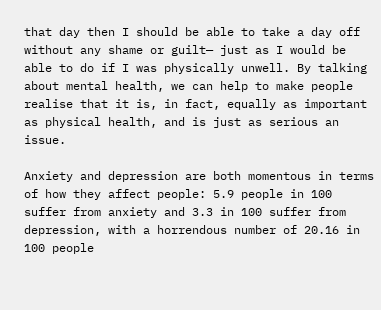that day then I should be able to take a day off without any shame or guilt— just as I would be able to do if I was physically unwell. By talking about mental health, we can help to make people realise that it is, in fact, equally as important as physical health, and is just as serious an issue.

Anxiety and depression are both momentous in terms of how they affect people: 5.9 people in 100 suffer from anxiety and 3.3 in 100 suffer from depression, with a horrendous number of 20.16 in 100 people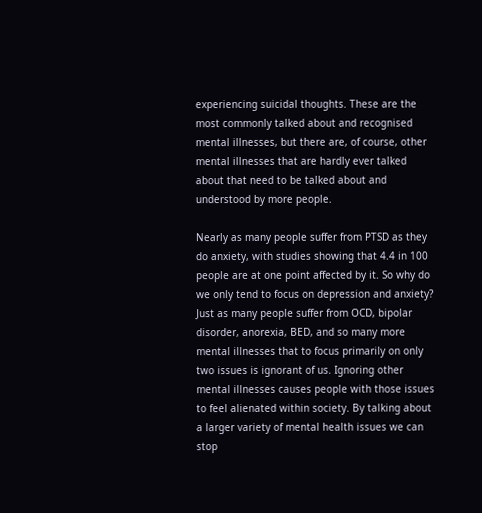experiencing suicidal thoughts. These are the most commonly talked about and recognised mental illnesses, but there are, of course, other mental illnesses that are hardly ever talked about that need to be talked about and understood by more people.

Nearly as many people suffer from PTSD as they do anxiety, with studies showing that 4.4 in 100 people are at one point affected by it. So why do we only tend to focus on depression and anxiety? Just as many people suffer from OCD, bipolar disorder, anorexia, BED, and so many more mental illnesses that to focus primarily on only two issues is ignorant of us. Ignoring other mental illnesses causes people with those issues to feel alienated within society. By talking about a larger variety of mental health issues we can stop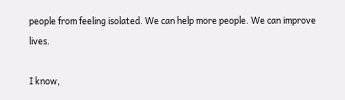people from feeling isolated. We can help more people. We can improve lives.

I know,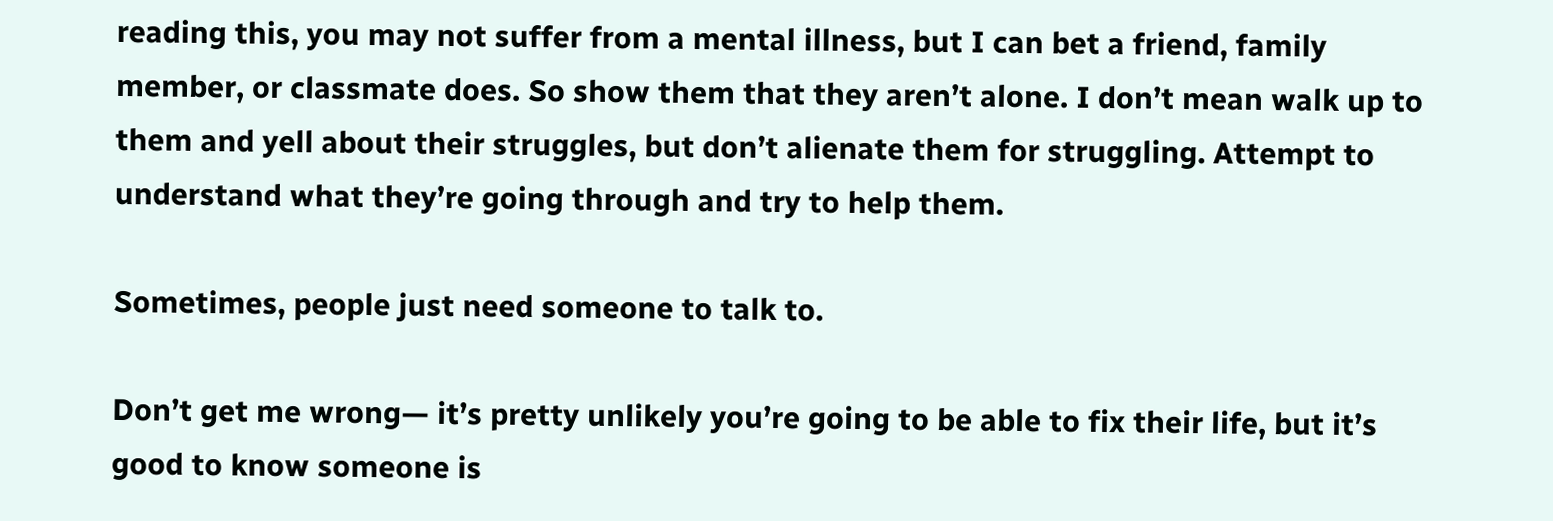reading this, you may not suffer from a mental illness, but I can bet a friend, family member, or classmate does. So show them that they aren’t alone. I don’t mean walk up to them and yell about their struggles, but don’t alienate them for struggling. Attempt to understand what they’re going through and try to help them.

Sometimes, people just need someone to talk to.

Don’t get me wrong— it’s pretty unlikely you’re going to be able to fix their life, but it’s good to know someone is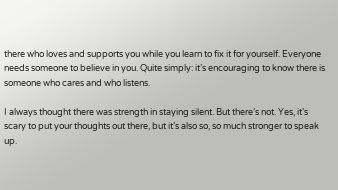there who loves and supports you while you learn to fix it for yourself. Everyone needs someone to believe in you. Quite simply: it’s encouraging to know there is someone who cares and who listens.

I always thought there was strength in staying silent. But there’s not. Yes, it’s scary to put your thoughts out there, but it’s also so, so much stronger to speak up.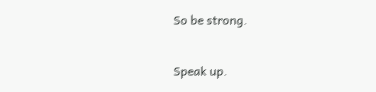So be strong.

Speak up.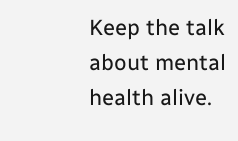Keep the talk about mental health alive.